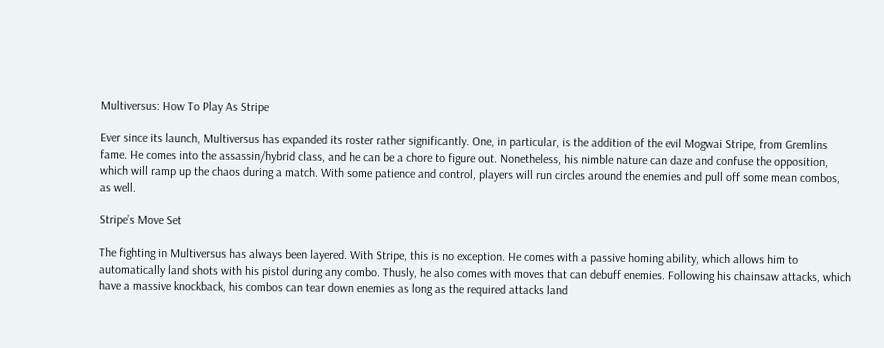Multiversus: How To Play As Stripe

Ever since its launch, Multiversus has expanded its roster rather significantly. One, in particular, is the addition of the evil Mogwai Stripe, from Gremlins fame. He comes into the assassin/hybrid class, and he can be a chore to figure out. Nonetheless, his nimble nature can daze and confuse the opposition, which will ramp up the chaos during a match. With some patience and control, players will run circles around the enemies and pull off some mean combos, as well.

Stripe’s Move Set

The fighting in Multiversus has always been layered. With Stripe, this is no exception. He comes with a passive homing ability, which allows him to automatically land shots with his pistol during any combo. Thusly, he also comes with moves that can debuff enemies. Following his chainsaw attacks, which have a massive knockback, his combos can tear down enemies as long as the required attacks land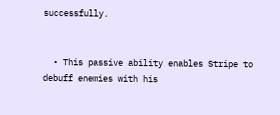successfully.


  • This passive ability enables Stripe to debuff enemies with his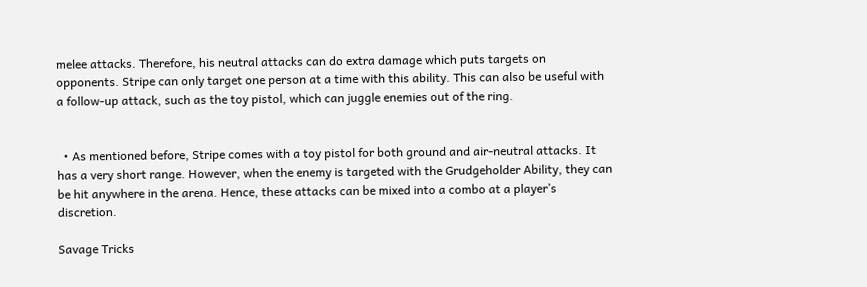melee attacks. Therefore, his neutral attacks can do extra damage which puts targets on opponents. Stripe can only target one person at a time with this ability. This can also be useful with a follow-up attack, such as the toy pistol, which can juggle enemies out of the ring.


  • As mentioned before, Stripe comes with a toy pistol for both ground and air-neutral attacks. It has a very short range. However, when the enemy is targeted with the Grudgeholder Ability, they can be hit anywhere in the arena. Hence, these attacks can be mixed into a combo at a player’s discretion.

Savage Tricks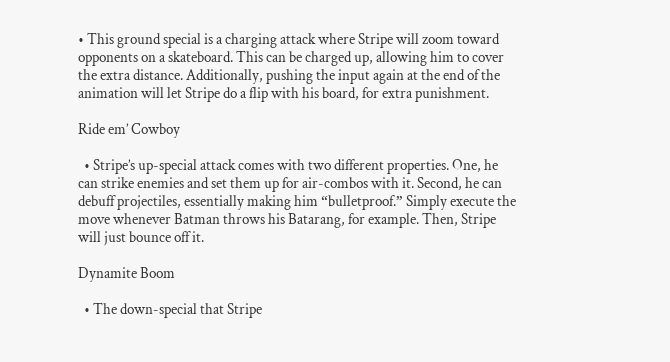• This ground special is a charging attack where Stripe will zoom toward opponents on a skateboard. This can be charged up, allowing him to cover the extra distance. Additionally, pushing the input again at the end of the animation will let Stripe do a flip with his board, for extra punishment.

Ride em’ Cowboy

  • Stripe’s up-special attack comes with two different properties. One, he can strike enemies and set them up for air-combos with it. Second, he can debuff projectiles, essentially making him “bulletproof.” Simply execute the move whenever Batman throws his Batarang, for example. Then, Stripe will just bounce off it.

Dynamite Boom

  • The down-special that Stripe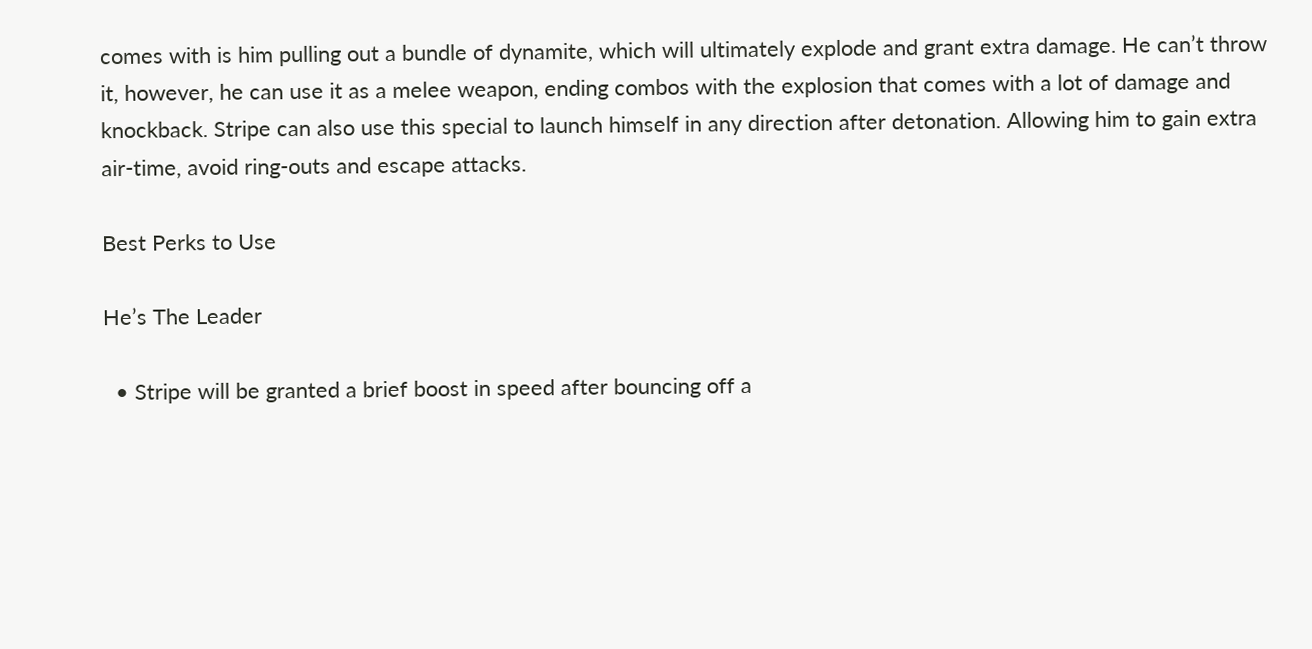comes with is him pulling out a bundle of dynamite, which will ultimately explode and grant extra damage. He can’t throw it, however, he can use it as a melee weapon, ending combos with the explosion that comes with a lot of damage and knockback. Stripe can also use this special to launch himself in any direction after detonation. Allowing him to gain extra air-time, avoid ring-outs and escape attacks.

Best Perks to Use

He’s The Leader

  • Stripe will be granted a brief boost in speed after bouncing off a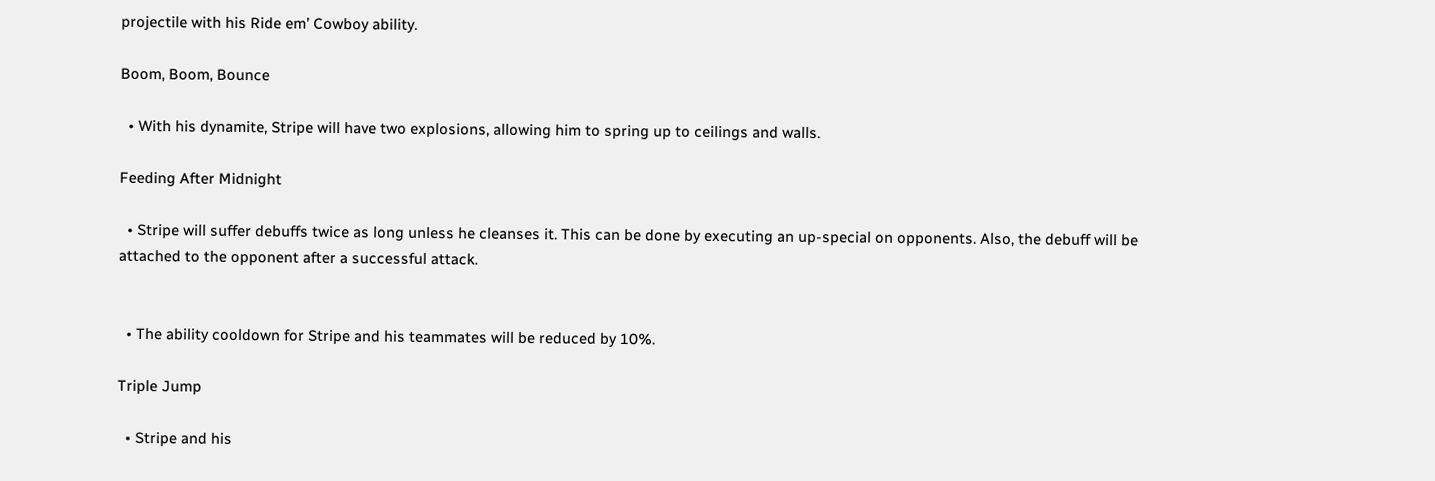projectile with his Ride em’ Cowboy ability.

Boom, Boom, Bounce

  • With his dynamite, Stripe will have two explosions, allowing him to spring up to ceilings and walls.

Feeding After Midnight

  • Stripe will suffer debuffs twice as long unless he cleanses it. This can be done by executing an up-special on opponents. Also, the debuff will be attached to the opponent after a successful attack.


  • The ability cooldown for Stripe and his teammates will be reduced by 10%.

Triple Jump

  • Stripe and his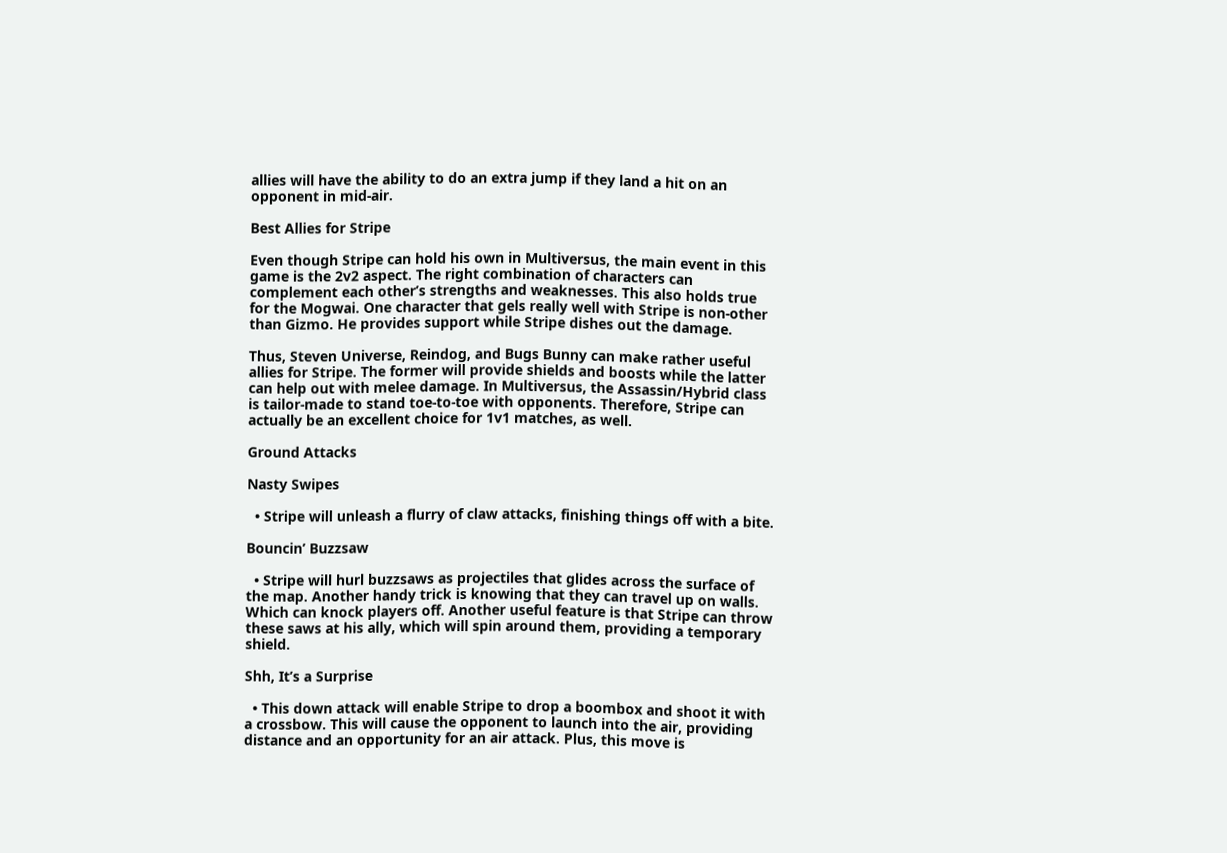allies will have the ability to do an extra jump if they land a hit on an opponent in mid-air.

Best Allies for Stripe

Even though Stripe can hold his own in Multiversus, the main event in this game is the 2v2 aspect. The right combination of characters can complement each other’s strengths and weaknesses. This also holds true for the Mogwai. One character that gels really well with Stripe is non-other than Gizmo. He provides support while Stripe dishes out the damage.

Thus, Steven Universe, Reindog, and Bugs Bunny can make rather useful allies for Stripe. The former will provide shields and boosts while the latter can help out with melee damage. In Multiversus, the Assassin/Hybrid class is tailor-made to stand toe-to-toe with opponents. Therefore, Stripe can actually be an excellent choice for 1v1 matches, as well.

Ground Attacks

Nasty Swipes

  • Stripe will unleash a flurry of claw attacks, finishing things off with a bite.

Bouncin’ Buzzsaw

  • Stripe will hurl buzzsaws as projectiles that glides across the surface of the map. Another handy trick is knowing that they can travel up on walls. Which can knock players off. Another useful feature is that Stripe can throw these saws at his ally, which will spin around them, providing a temporary shield.

Shh, It’s a Surprise

  • This down attack will enable Stripe to drop a boombox and shoot it with a crossbow. This will cause the opponent to launch into the air, providing distance and an opportunity for an air attack. Plus, this move is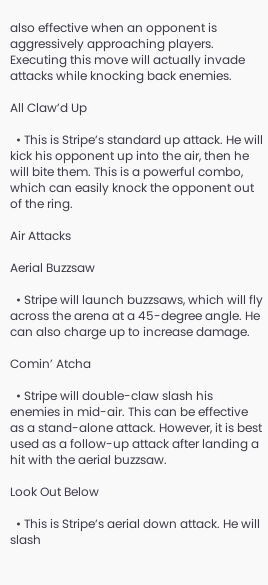also effective when an opponent is aggressively approaching players. Executing this move will actually invade attacks while knocking back enemies.

All Claw’d Up

  • This is Stripe’s standard up attack. He will kick his opponent up into the air, then he will bite them. This is a powerful combo, which can easily knock the opponent out of the ring.

Air Attacks

Aerial Buzzsaw

  • Stripe will launch buzzsaws, which will fly across the arena at a 45-degree angle. He can also charge up to increase damage.

Comin’ Atcha

  • Stripe will double-claw slash his enemies in mid-air. This can be effective as a stand-alone attack. However, it is best used as a follow-up attack after landing a hit with the aerial buzzsaw.

Look Out Below

  • This is Stripe’s aerial down attack. He will slash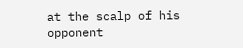at the scalp of his opponent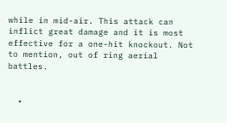while in mid-air. This attack can inflict great damage and it is most effective for a one-hit knockout. Not to mention, out of ring aerial battles.


  •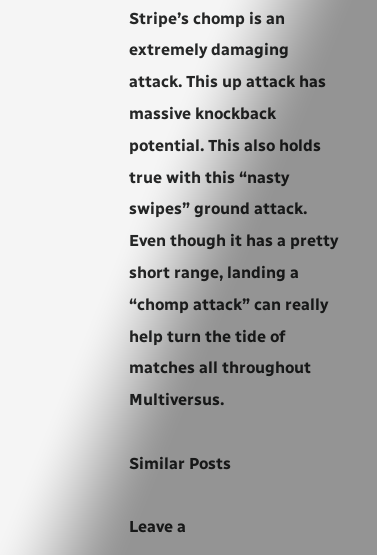Stripe’s chomp is an extremely damaging attack. This up attack has massive knockback potential. This also holds true with this “nasty swipes” ground attack. Even though it has a pretty short range, landing a “chomp attack” can really help turn the tide of matches all throughout Multiversus.

Similar Posts

Leave a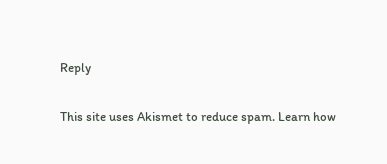Reply

This site uses Akismet to reduce spam. Learn how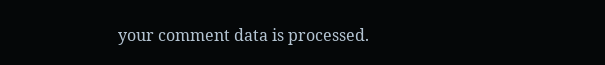your comment data is processed.